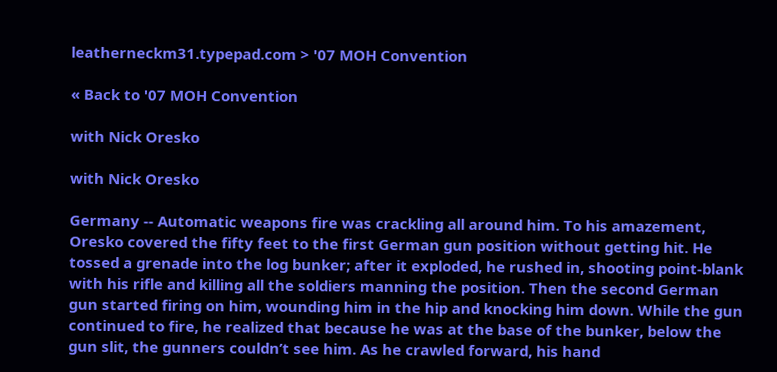leatherneckm31.typepad.com > '07 MOH Convention

« Back to '07 MOH Convention

with Nick Oresko

with Nick Oresko

Germany -- Automatic weapons fire was crackling all around him. To his amazement, Oresko covered the fifty feet to the first German gun position without getting hit. He tossed a grenade into the log bunker; after it exploded, he rushed in, shooting point-blank with his rifle and killing all the soldiers manning the position. Then the second German gun started firing on him, wounding him in the hip and knocking him down. While the gun continued to fire, he realized that because he was at the base of the bunker, below the gun slit, the gunners couldn’t see him. As he crawled forward, his hand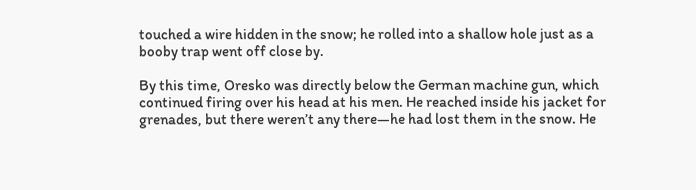touched a wire hidden in the snow; he rolled into a shallow hole just as a booby trap went off close by.

By this time, Oresko was directly below the German machine gun, which continued firing over his head at his men. He reached inside his jacket for grenades, but there weren’t any there—he had lost them in the snow. He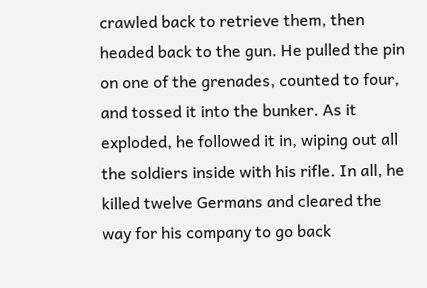crawled back to retrieve them, then headed back to the gun. He pulled the pin on one of the grenades, counted to four, and tossed it into the bunker. As it exploded, he followed it in, wiping out all the soldiers inside with his rifle. In all, he killed twelve Germans and cleared the way for his company to go back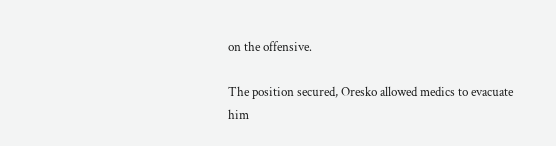on the offensive.

The position secured, Oresko allowed medics to evacuate him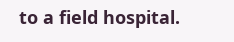to a field hospital.